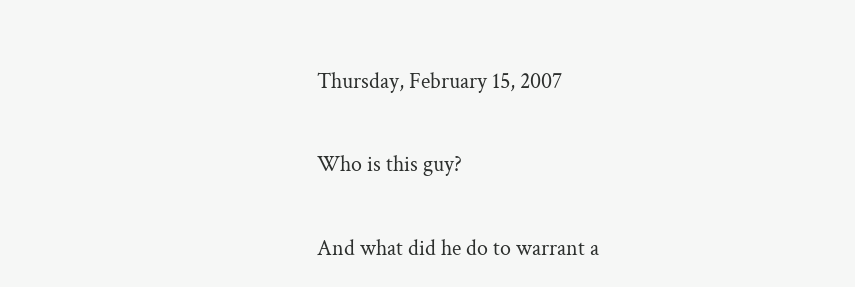Thursday, February 15, 2007

Who is this guy?

And what did he do to warrant a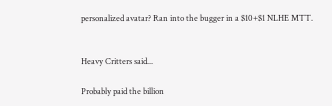personalized avatar? Ran into the bugger in a $10+$1 NLHE MTT.


Heavy Critters said...

Probably paid the billion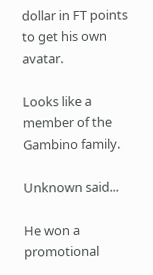dollar in FT points to get his own avatar.

Looks like a member of the Gambino family.

Unknown said...

He won a promotional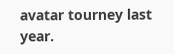avatar tourney last year.